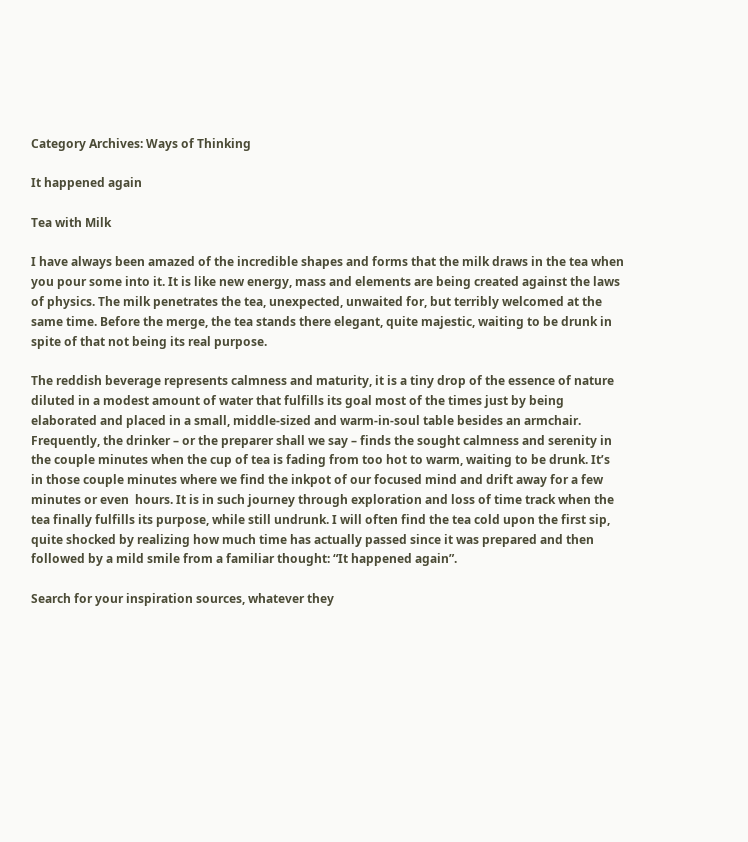Category Archives: Ways of Thinking

It happened again

Tea with Milk

I have always been amazed of the incredible shapes and forms that the milk draws in the tea when you pour some into it. It is like new energy, mass and elements are being created against the laws of physics. The milk penetrates the tea, unexpected, unwaited for, but terribly welcomed at the same time. Before the merge, the tea stands there elegant, quite majestic, waiting to be drunk in spite of that not being its real purpose.

The reddish beverage represents calmness and maturity, it is a tiny drop of the essence of nature diluted in a modest amount of water that fulfills its goal most of the times just by being elaborated and placed in a small, middle-sized and warm-in-soul table besides an armchair. Frequently, the drinker – or the preparer shall we say – finds the sought calmness and serenity in the couple minutes when the cup of tea is fading from too hot to warm, waiting to be drunk. It’s in those couple minutes where we find the inkpot of our focused mind and drift away for a few minutes or even  hours. It is in such journey through exploration and loss of time track when the tea finally fulfills its purpose, while still undrunk. I will often find the tea cold upon the first sip, quite shocked by realizing how much time has actually passed since it was prepared and then followed by a mild smile from a familiar thought: “It happened again”.

Search for your inspiration sources, whatever they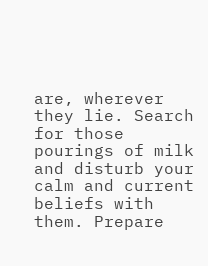are, wherever they lie. Search for those pourings of milk and disturb your calm and current beliefs with them. Prepare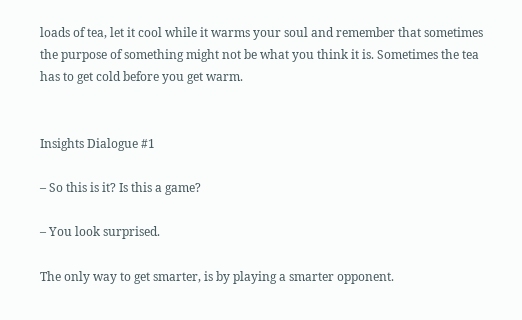loads of tea, let it cool while it warms your soul and remember that sometimes the purpose of something might not be what you think it is. Sometimes the tea has to get cold before you get warm.


Insights Dialogue #1

– So this is it? Is this a game?

– You look surprised.

The only way to get smarter, is by playing a smarter opponent.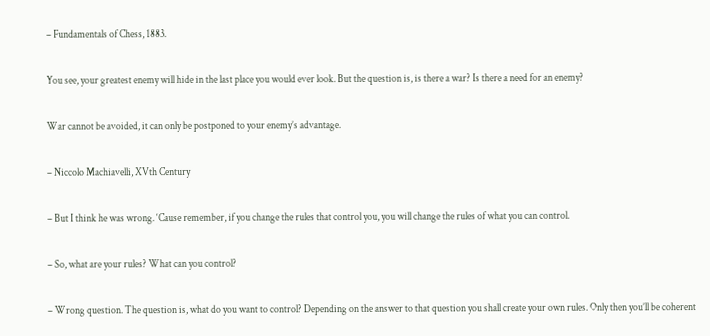– Fundamentals of Chess, 1883.

You see, your greatest enemy will hide in the last place you would ever look. But the question is, is there a war? Is there a need for an enemy?

War cannot be avoided, it can only be postponed to your enemy’s advantage.

– Niccolo Machiavelli, XVth Century

– But I think he was wrong. ‘Cause remember, if you change the rules that control you, you will change the rules of what you can control.

– So, what are your rules? What can you control?

– Wrong question. The question is, what do you want to control? Depending on the answer to that question you shall create your own rules. Only then you’ll be coherent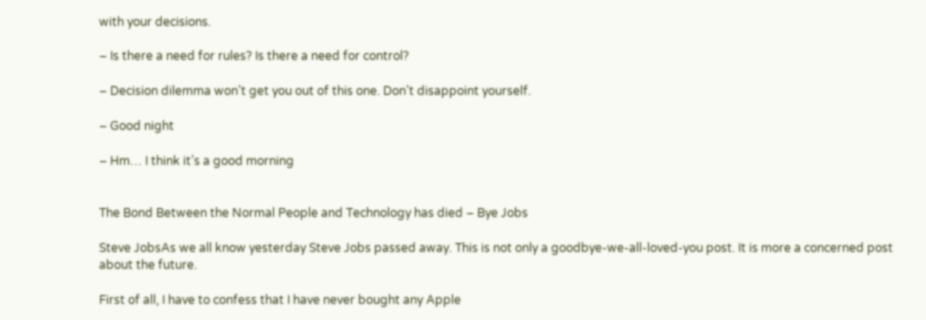with your decisions.

– Is there a need for rules? Is there a need for control?

– Decision dilemma won’t get you out of this one. Don’t disappoint yourself.

– Good night

– Hm… I think it’s a good morning


The Bond Between the Normal People and Technology has died – Bye Jobs

Steve JobsAs we all know yesterday Steve Jobs passed away. This is not only a goodbye-we-all-loved-you post. It is more a concerned post about the future.

First of all, I have to confess that I have never bought any Apple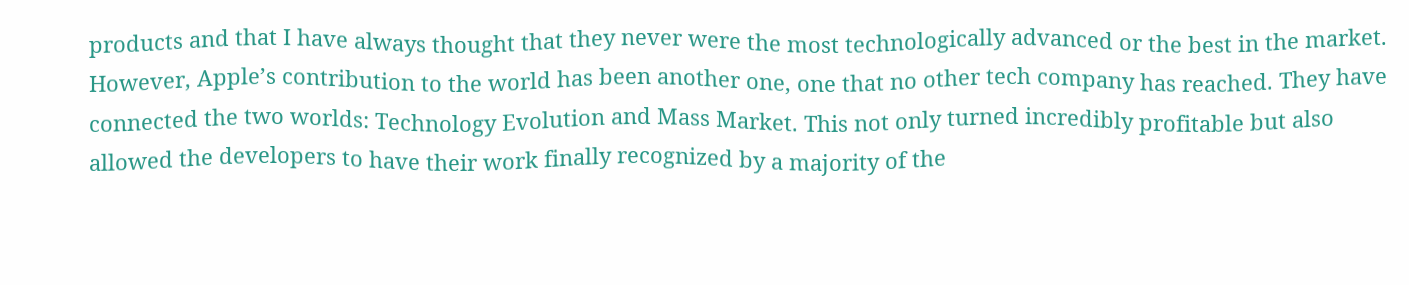products and that I have always thought that they never were the most technologically advanced or the best in the market. However, Apple’s contribution to the world has been another one, one that no other tech company has reached. They have connected the two worlds: Technology Evolution and Mass Market. This not only turned incredibly profitable but also allowed the developers to have their work finally recognized by a majority of the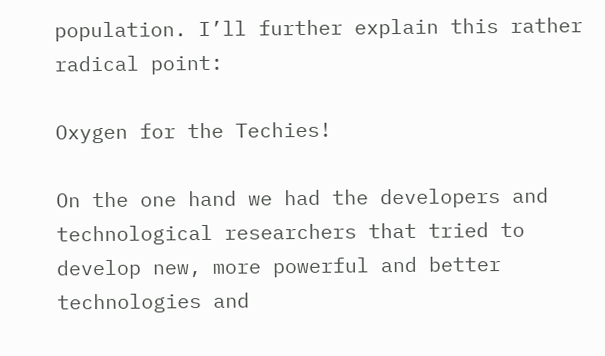population. I’ll further explain this rather radical point:

Oxygen for the Techies!

On the one hand we had the developers and technological researchers that tried to develop new, more powerful and better technologies and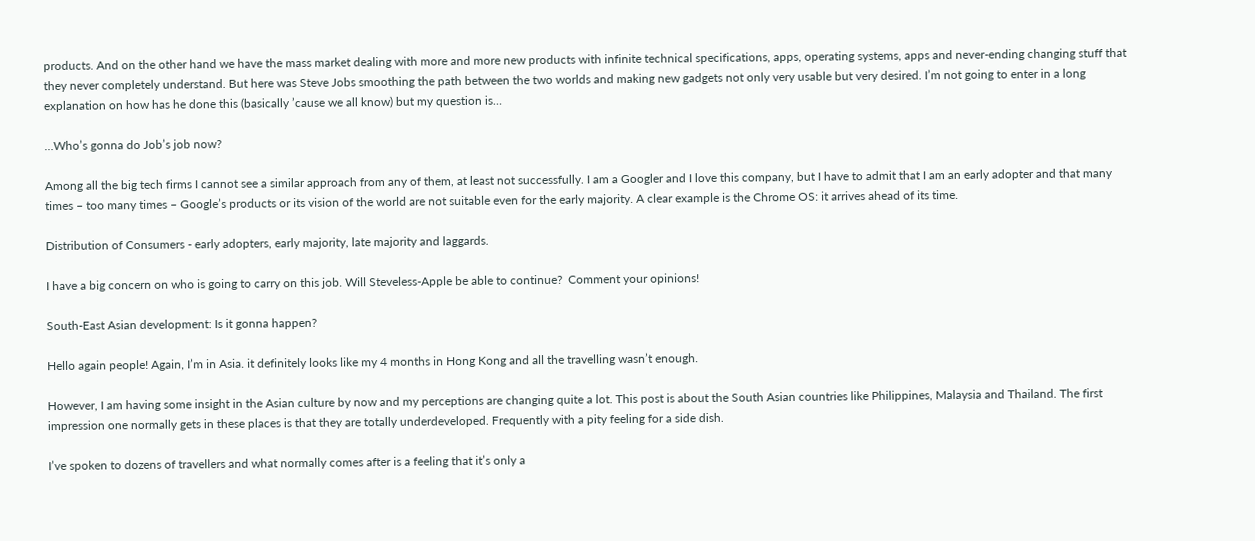products. And on the other hand we have the mass market dealing with more and more new products with infinite technical specifications, apps, operating systems, apps and never-ending changing stuff that they never completely understand. But here was Steve Jobs smoothing the path between the two worlds and making new gadgets not only very usable but very desired. I’m not going to enter in a long explanation on how has he done this (basically ’cause we all know) but my question is…

…Who’s gonna do Job’s job now?

Among all the big tech firms I cannot see a similar approach from any of them, at least not successfully. I am a Googler and I love this company, but I have to admit that I am an early adopter and that many times – too many times – Google’s products or its vision of the world are not suitable even for the early majority. A clear example is the Chrome OS: it arrives ahead of its time.

Distribution of Consumers - early adopters, early majority, late majority and laggards.

I have a big concern on who is going to carry on this job. Will Steveless-Apple be able to continue?  Comment your opinions!

South-East Asian development: Is it gonna happen?

Hello again people! Again, I’m in Asia. it definitely looks like my 4 months in Hong Kong and all the travelling wasn’t enough.

However, I am having some insight in the Asian culture by now and my perceptions are changing quite a lot. This post is about the South Asian countries like Philippines, Malaysia and Thailand. The first impression one normally gets in these places is that they are totally underdeveloped. Frequently with a pity feeling for a side dish.

I’ve spoken to dozens of travellers and what normally comes after is a feeling that it’s only a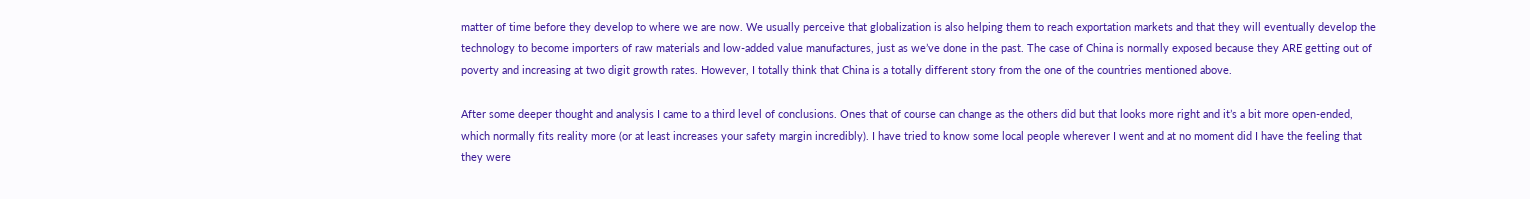matter of time before they develop to where we are now. We usually perceive that globalization is also helping them to reach exportation markets and that they will eventually develop the technology to become importers of raw materials and low-added value manufactures, just as we’ve done in the past. The case of China is normally exposed because they ARE getting out of poverty and increasing at two digit growth rates. However, I totally think that China is a totally different story from the one of the countries mentioned above.

After some deeper thought and analysis I came to a third level of conclusions. Ones that of course can change as the others did but that looks more right and it’s a bit more open-ended, which normally fits reality more (or at least increases your safety margin incredibly). I have tried to know some local people wherever I went and at no moment did I have the feeling that they were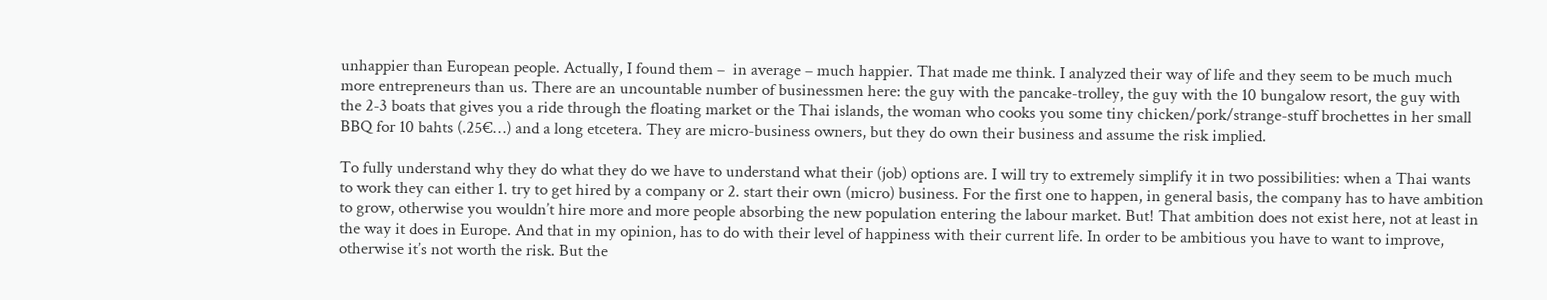unhappier than European people. Actually, I found them –  in average – much happier. That made me think. I analyzed their way of life and they seem to be much much more entrepreneurs than us. There are an uncountable number of businessmen here: the guy with the pancake-trolley, the guy with the 10 bungalow resort, the guy with the 2-3 boats that gives you a ride through the floating market or the Thai islands, the woman who cooks you some tiny chicken/pork/strange-stuff brochettes in her small BBQ for 10 bahts (.25€…) and a long etcetera. They are micro-business owners, but they do own their business and assume the risk implied.

To fully understand why they do what they do we have to understand what their (job) options are. I will try to extremely simplify it in two possibilities: when a Thai wants to work they can either 1. try to get hired by a company or 2. start their own (micro) business. For the first one to happen, in general basis, the company has to have ambition to grow, otherwise you wouldn’t hire more and more people absorbing the new population entering the labour market. But! That ambition does not exist here, not at least in the way it does in Europe. And that in my opinion, has to do with their level of happiness with their current life. In order to be ambitious you have to want to improve, otherwise it’s not worth the risk. But the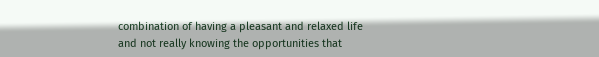combination of having a pleasant and relaxed life and not really knowing the opportunities that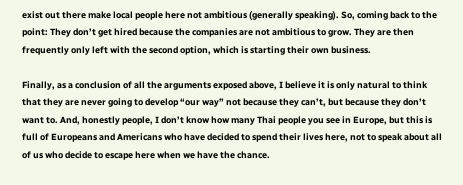exist out there make local people here not ambitious (generally speaking). So, coming back to the point: They don’t get hired because the companies are not ambitious to grow. They are then frequently only left with the second option, which is starting their own business.

Finally, as a conclusion of all the arguments exposed above, I believe it is only natural to think that they are never going to develop “our way” not because they can’t, but because they don’t want to. And, honestly people, I don’t know how many Thai people you see in Europe, but this is full of Europeans and Americans who have decided to spend their lives here, not to speak about all of us who decide to escape here when we have the chance.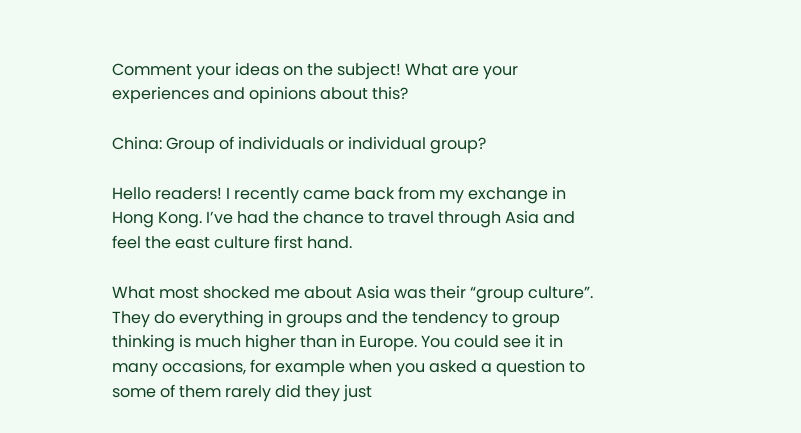Comment your ideas on the subject! What are your experiences and opinions about this?

China: Group of individuals or individual group?

Hello readers! I recently came back from my exchange in Hong Kong. I’ve had the chance to travel through Asia and feel the east culture first hand.

What most shocked me about Asia was their “group culture”. They do everything in groups and the tendency to group thinking is much higher than in Europe. You could see it in many occasions, for example when you asked a question to some of them rarely did they just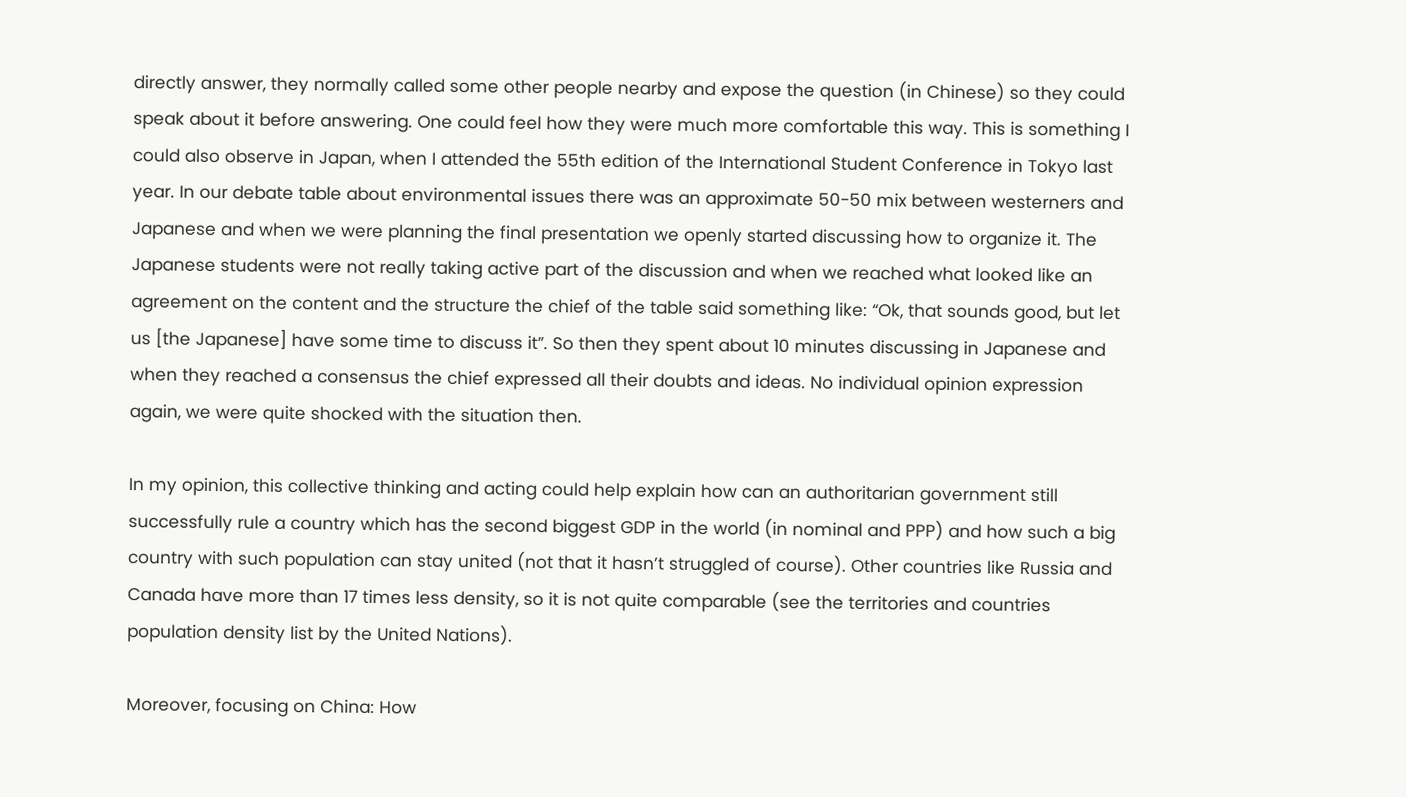directly answer, they normally called some other people nearby and expose the question (in Chinese) so they could speak about it before answering. One could feel how they were much more comfortable this way. This is something I could also observe in Japan, when I attended the 55th edition of the International Student Conference in Tokyo last year. In our debate table about environmental issues there was an approximate 50-50 mix between westerners and Japanese and when we were planning the final presentation we openly started discussing how to organize it. The Japanese students were not really taking active part of the discussion and when we reached what looked like an agreement on the content and the structure the chief of the table said something like: “Ok, that sounds good, but let us [the Japanese] have some time to discuss it”. So then they spent about 10 minutes discussing in Japanese and when they reached a consensus the chief expressed all their doubts and ideas. No individual opinion expression again, we were quite shocked with the situation then.

In my opinion, this collective thinking and acting could help explain how can an authoritarian government still successfully rule a country which has the second biggest GDP in the world (in nominal and PPP) and how such a big country with such population can stay united (not that it hasn’t struggled of course). Other countries like Russia and Canada have more than 17 times less density, so it is not quite comparable (see the territories and countries population density list by the United Nations).

Moreover, focusing on China: How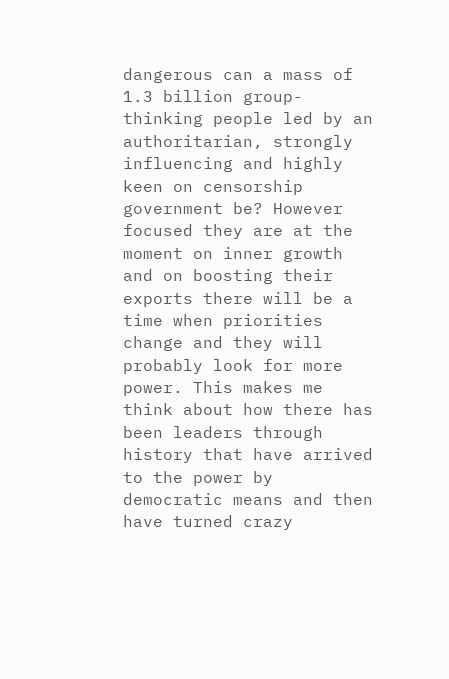dangerous can a mass of 1.3 billion group-thinking people led by an authoritarian, strongly influencing and highly keen on censorship government be? However focused they are at the moment on inner growth and on boosting their exports there will be a time when priorities change and they will probably look for more power. This makes me think about how there has been leaders through history that have arrived to the power by democratic means and then have turned crazy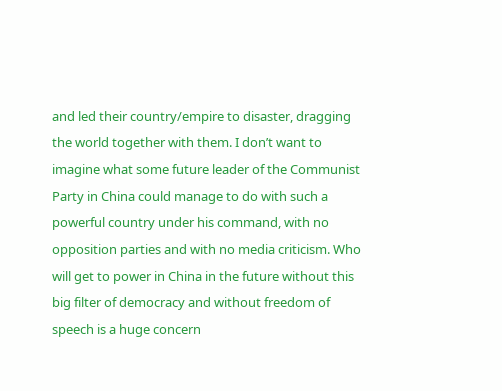and led their country/empire to disaster, dragging the world together with them. I don’t want to imagine what some future leader of the Communist Party in China could manage to do with such a powerful country under his command, with no opposition parties and with no media criticism. Who will get to power in China in the future without this big filter of democracy and without freedom of speech is a huge concern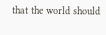that the world should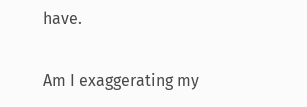have.

Am I exaggerating my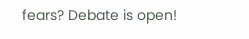fears? Debate is open!